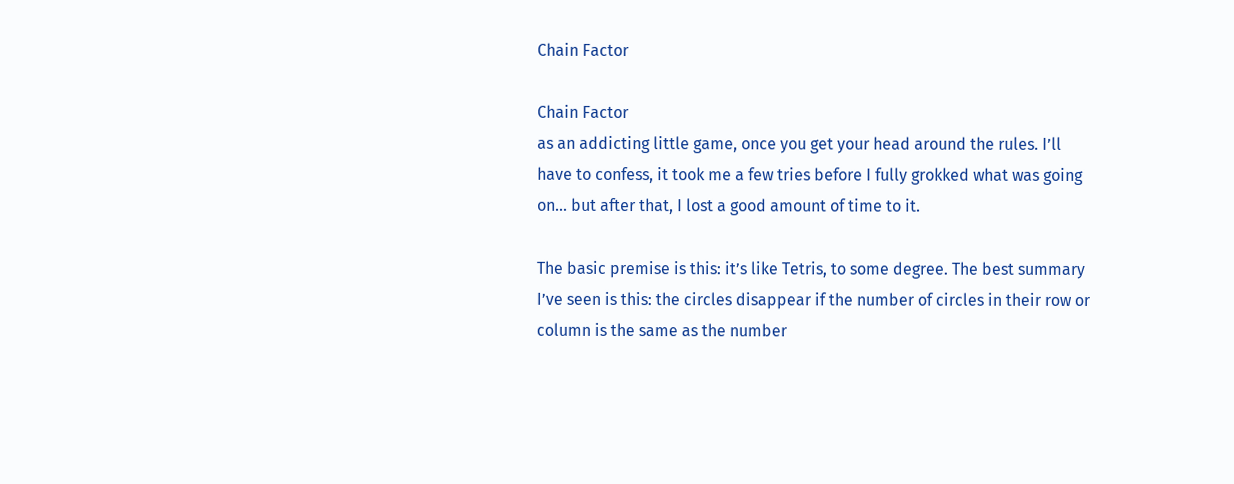Chain Factor

Chain Factor
as an addicting little game, once you get your head around the rules. I’ll have to confess, it took me a few tries before I fully grokked what was going on… but after that, I lost a good amount of time to it.

The basic premise is this: it’s like Tetris, to some degree. The best summary I’ve seen is this: the circles disappear if the number of circles in their row or column is the same as the number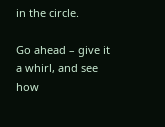in the circle.

Go ahead – give it a whirl, and see how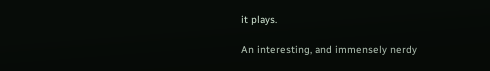it plays.

An interesting, and immensely nerdy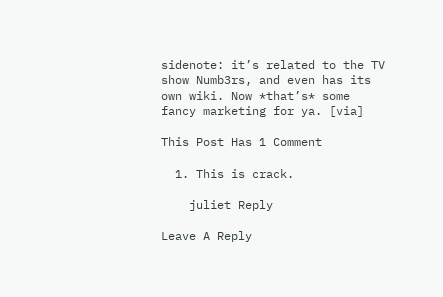sidenote: it’s related to the TV show Numb3rs, and even has its own wiki. Now *that’s* some fancy marketing for ya. [via]

This Post Has 1 Comment

  1. This is crack.

    juliet Reply

Leave A Reply